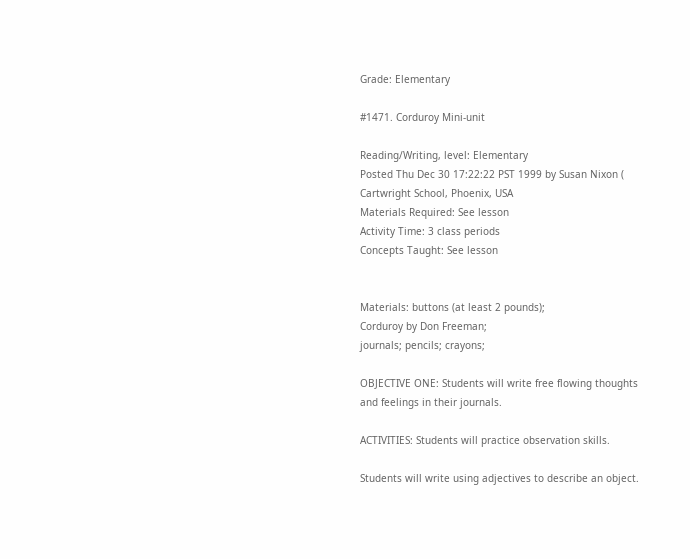Grade: Elementary

#1471. Corduroy Mini-unit

Reading/Writing, level: Elementary
Posted Thu Dec 30 17:22:22 PST 1999 by Susan Nixon (
Cartwright School, Phoenix, USA
Materials Required: See lesson
Activity Time: 3 class periods
Concepts Taught: See lesson


Materials: buttons (at least 2 pounds);
Corduroy by Don Freeman;
journals; pencils; crayons;

OBJECTIVE ONE: Students will write free flowing thoughts and feelings in their journals.

ACTIVITIES: Students will practice observation skills.

Students will write using adjectives to describe an object.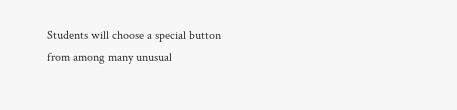Students will choose a special button from among many unusual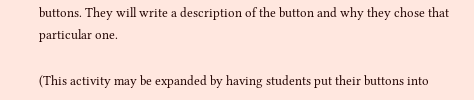buttons. They will write a description of the button and why they chose that particular one.

(This activity may be expanded by having students put their buttons into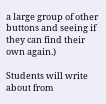a large group of other buttons and seeing if they can find their own again.)

Students will write about from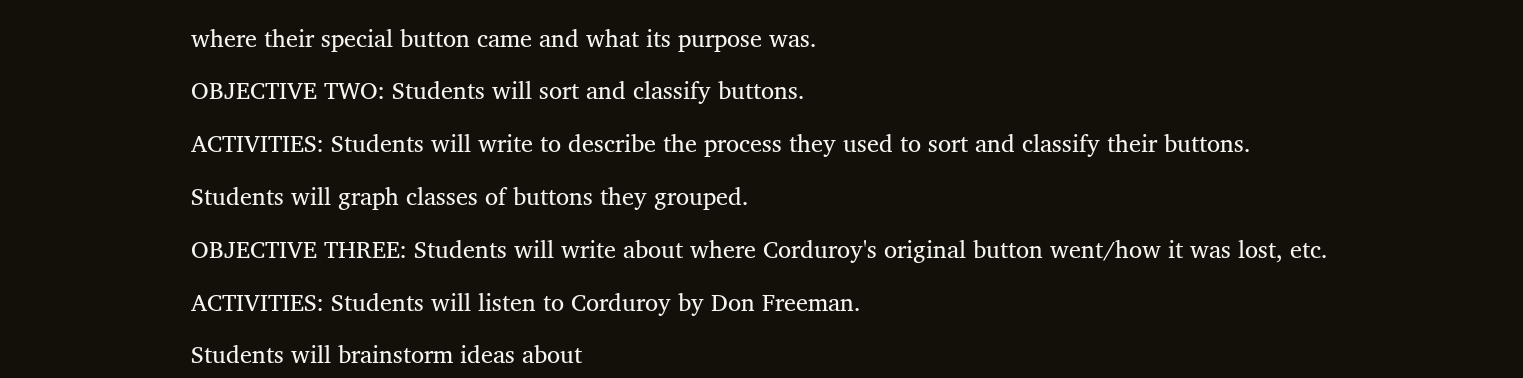where their special button came and what its purpose was.

OBJECTIVE TWO: Students will sort and classify buttons.

ACTIVITIES: Students will write to describe the process they used to sort and classify their buttons.

Students will graph classes of buttons they grouped.

OBJECTIVE THREE: Students will write about where Corduroy's original button went/how it was lost, etc.

ACTIVITIES: Students will listen to Corduroy by Don Freeman.

Students will brainstorm ideas about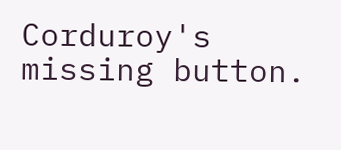Corduroy's missing button.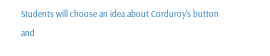Students will choose an idea about Corduroy's button and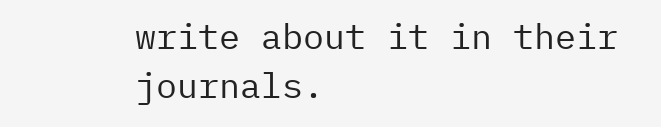write about it in their journals.